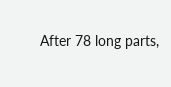After 78 long parts,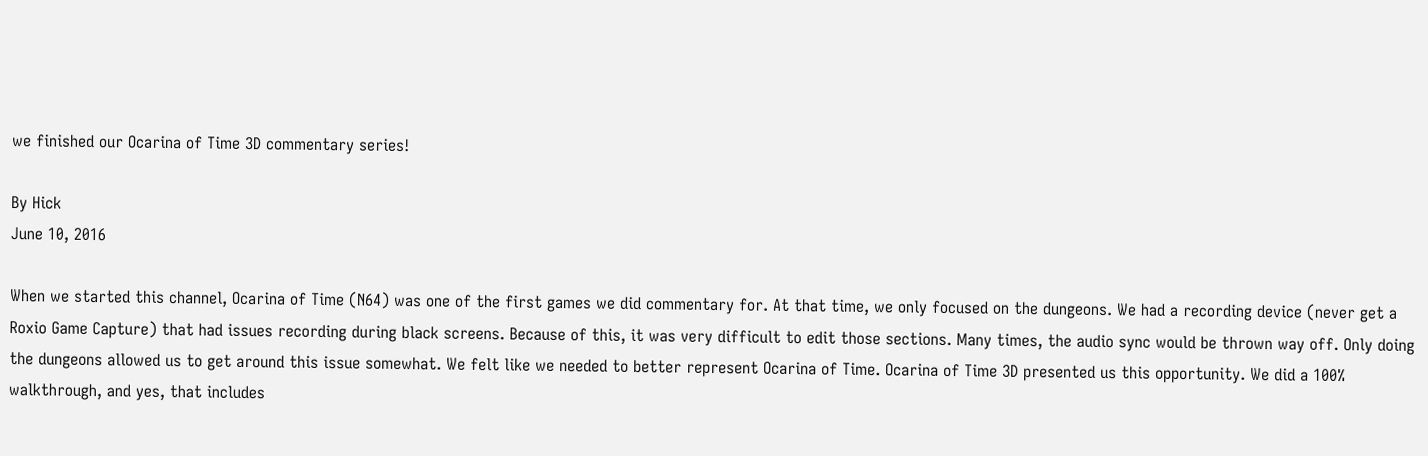we finished our Ocarina of Time 3D commentary series!

By Hick
June 10, 2016

When we started this channel, Ocarina of Time (N64) was one of the first games we did commentary for. At that time, we only focused on the dungeons. We had a recording device (never get a Roxio Game Capture) that had issues recording during black screens. Because of this, it was very difficult to edit those sections. Many times, the audio sync would be thrown way off. Only doing the dungeons allowed us to get around this issue somewhat. We felt like we needed to better represent Ocarina of Time. Ocarina of Time 3D presented us this opportunity. We did a 100% walkthrough, and yes, that includes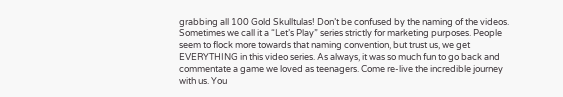grabbing all 100 Gold Skulltulas! Don’t be confused by the naming of the videos. Sometimes we call it a “Let’s Play” series strictly for marketing purposes. People seem to flock more towards that naming convention, but trust us, we get EVERYTHING in this video series. As always, it was so much fun to go back and commentate a game we loved as teenagers. Come re-live the incredible journey with us. You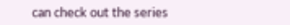can check out the series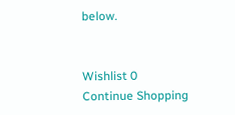below.


Wishlist 0
Continue Shopping